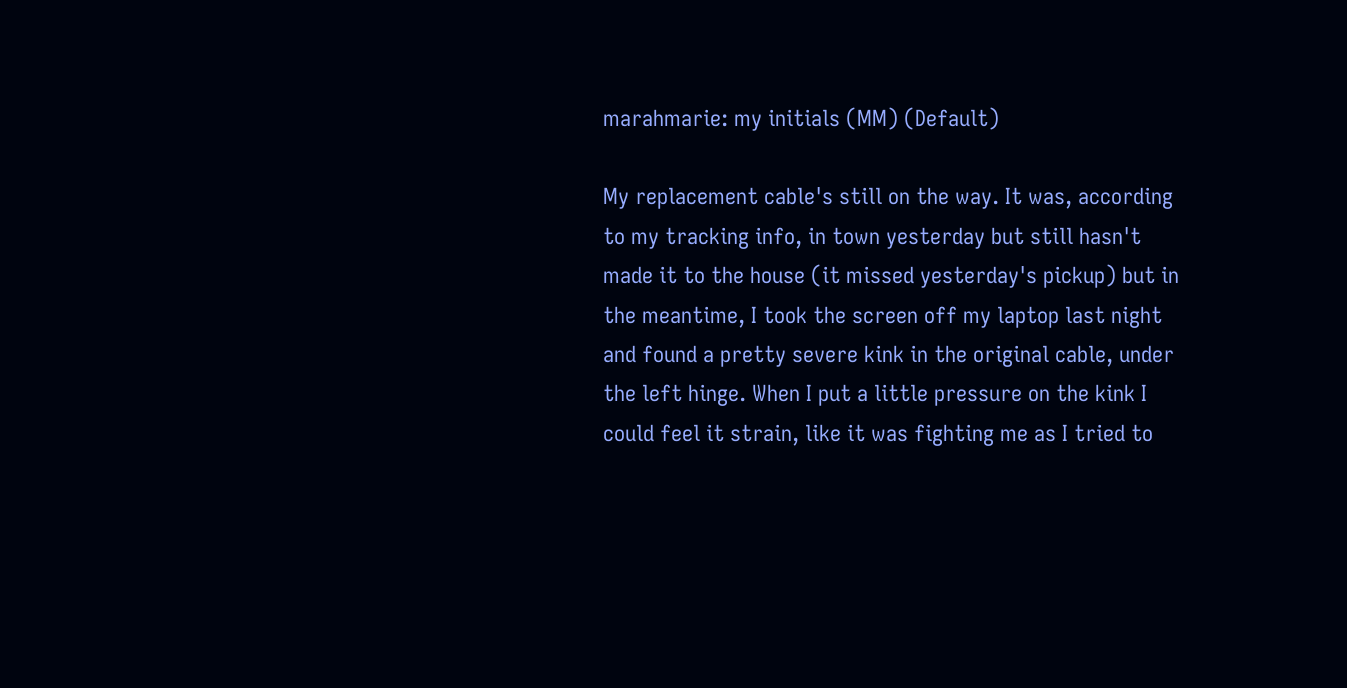marahmarie: my initials (MM) (Default)

My replacement cable's still on the way. It was, according to my tracking info, in town yesterday but still hasn't made it to the house (it missed yesterday's pickup) but in the meantime, I took the screen off my laptop last night and found a pretty severe kink in the original cable, under the left hinge. When I put a little pressure on the kink I could feel it strain, like it was fighting me as I tried to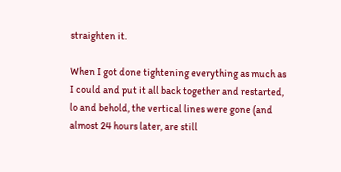straighten it.

When I got done tightening everything as much as I could and put it all back together and restarted, lo and behold, the vertical lines were gone (and almost 24 hours later, are still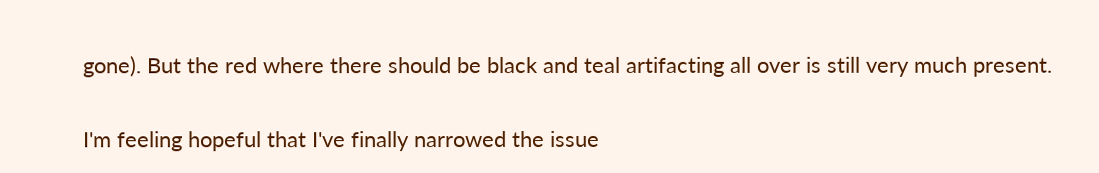gone). But the red where there should be black and teal artifacting all over is still very much present.

I'm feeling hopeful that I've finally narrowed the issue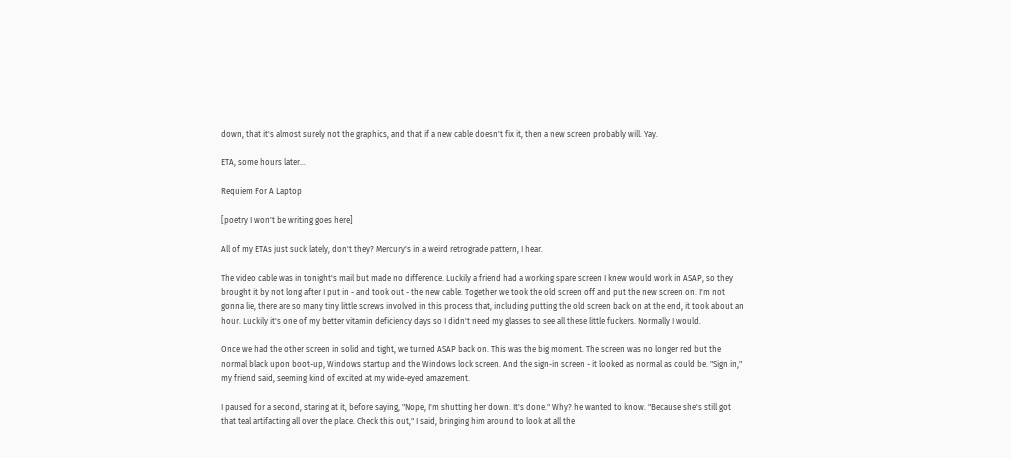down, that it's almost surely not the graphics, and that if a new cable doesn't fix it, then a new screen probably will. Yay.

ETA, some hours later...

Requiem For A Laptop

[poetry I won't be writing goes here]

All of my ETAs just suck lately, don't they? Mercury's in a weird retrograde pattern, I hear.

The video cable was in tonight's mail but made no difference. Luckily a friend had a working spare screen I knew would work in ASAP, so they brought it by not long after I put in - and took out - the new cable. Together we took the old screen off and put the new screen on. I'm not gonna lie, there are so many tiny little screws involved in this process that, including putting the old screen back on at the end, it took about an hour. Luckily it's one of my better vitamin deficiency days so I didn't need my glasses to see all these little fuckers. Normally I would.

Once we had the other screen in solid and tight, we turned ASAP back on. This was the big moment. The screen was no longer red but the normal black upon boot-up, Windows startup and the Windows lock screen. And the sign-in screen - it looked as normal as could be. "Sign in," my friend said, seeming kind of excited at my wide-eyed amazement.

I paused for a second, staring at it, before saying, "Nope, I'm shutting her down. It's done." Why? he wanted to know. "Because she's still got that teal artifacting all over the place. Check this out," I said, bringing him around to look at all the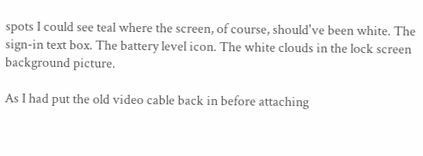spots I could see teal where the screen, of course, should've been white. The sign-in text box. The battery level icon. The white clouds in the lock screen background picture.

As I had put the old video cable back in before attaching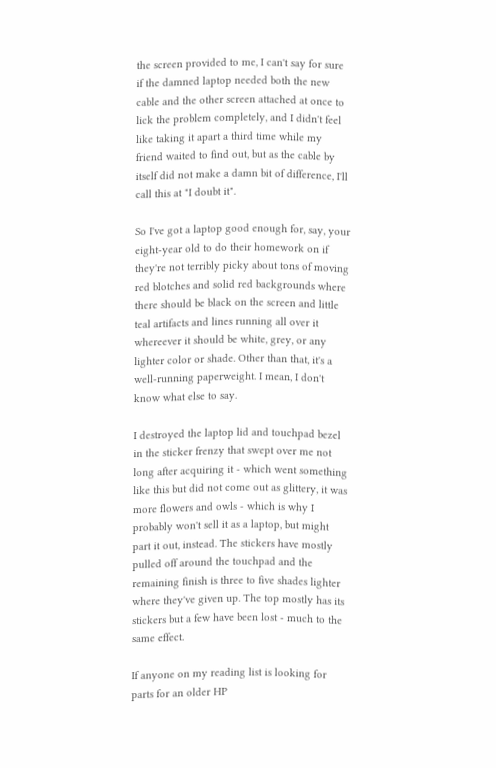the screen provided to me, I can't say for sure if the damned laptop needed both the new cable and the other screen attached at once to lick the problem completely, and I didn't feel like taking it apart a third time while my friend waited to find out, but as the cable by itself did not make a damn bit of difference, I'll call this at "I doubt it".

So I've got a laptop good enough for, say, your eight-year old to do their homework on if they're not terribly picky about tons of moving red blotches and solid red backgrounds where there should be black on the screen and little teal artifacts and lines running all over it whereever it should be white, grey, or any lighter color or shade. Other than that, it's a well-running paperweight. I mean, I don't know what else to say.

I destroyed the laptop lid and touchpad bezel in the sticker frenzy that swept over me not long after acquiring it - which went something like this but did not come out as glittery, it was more flowers and owls - which is why I probably won't sell it as a laptop, but might part it out, instead. The stickers have mostly pulled off around the touchpad and the remaining finish is three to five shades lighter where they've given up. The top mostly has its stickers but a few have been lost - much to the same effect.

If anyone on my reading list is looking for parts for an older HP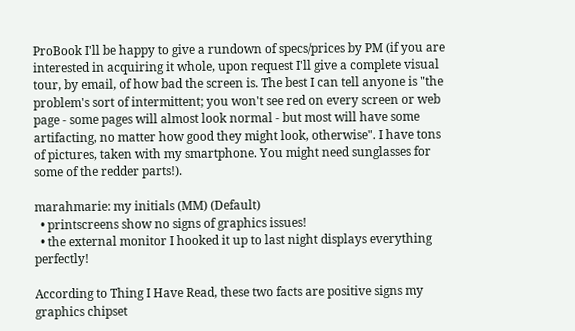ProBook I'll be happy to give a rundown of specs/prices by PM (if you are interested in acquiring it whole, upon request I'll give a complete visual tour, by email, of how bad the screen is. The best I can tell anyone is "the problem's sort of intermittent; you won't see red on every screen or web page - some pages will almost look normal - but most will have some artifacting, no matter how good they might look, otherwise". I have tons of pictures, taken with my smartphone. You might need sunglasses for some of the redder parts!).

marahmarie: my initials (MM) (Default)
  • printscreens show no signs of graphics issues!
  • the external monitor I hooked it up to last night displays everything perfectly!

According to Thing I Have Read, these two facts are positive signs my graphics chipset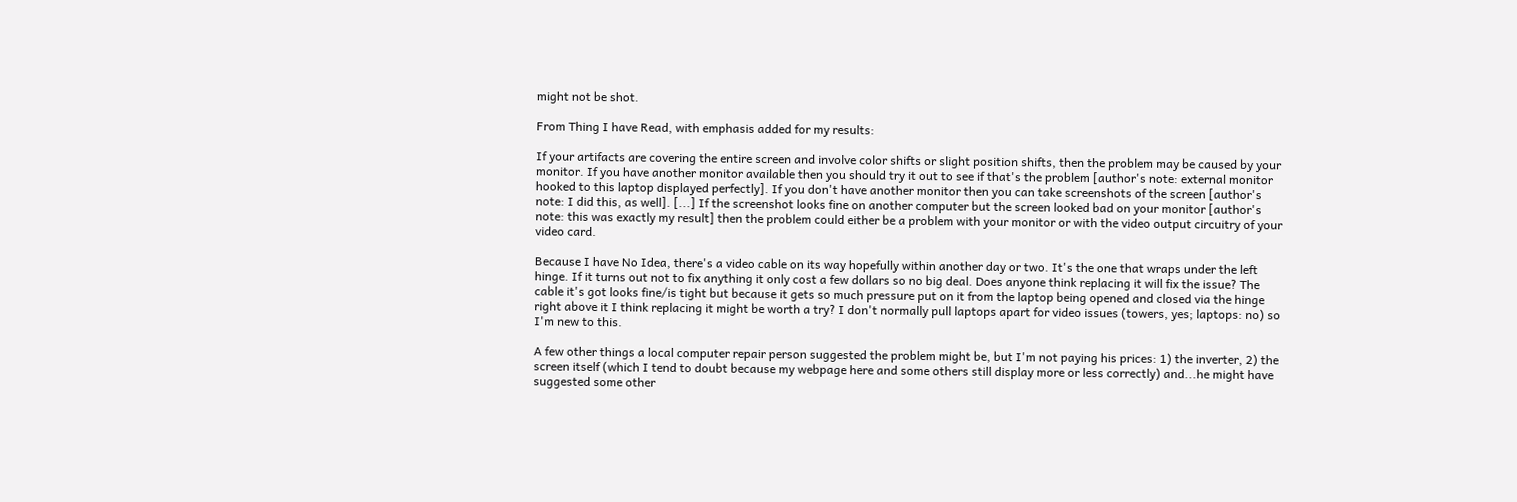might not be shot.

From Thing I have Read, with emphasis added for my results:

If your artifacts are covering the entire screen and involve color shifts or slight position shifts, then the problem may be caused by your monitor. If you have another monitor available then you should try it out to see if that's the problem [author's note: external monitor hooked to this laptop displayed perfectly]. If you don't have another monitor then you can take screenshots of the screen [author's note: I did this, as well]. [...] If the screenshot looks fine on another computer but the screen looked bad on your monitor [author's note: this was exactly my result] then the problem could either be a problem with your monitor or with the video output circuitry of your video card.

Because I have No Idea, there's a video cable on its way hopefully within another day or two. It's the one that wraps under the left hinge. If it turns out not to fix anything it only cost a few dollars so no big deal. Does anyone think replacing it will fix the issue? The cable it's got looks fine/is tight but because it gets so much pressure put on it from the laptop being opened and closed via the hinge right above it I think replacing it might be worth a try? I don't normally pull laptops apart for video issues (towers, yes; laptops: no) so I'm new to this.

A few other things a local computer repair person suggested the problem might be, but I'm not paying his prices: 1) the inverter, 2) the screen itself (which I tend to doubt because my webpage here and some others still display more or less correctly) and...he might have suggested some other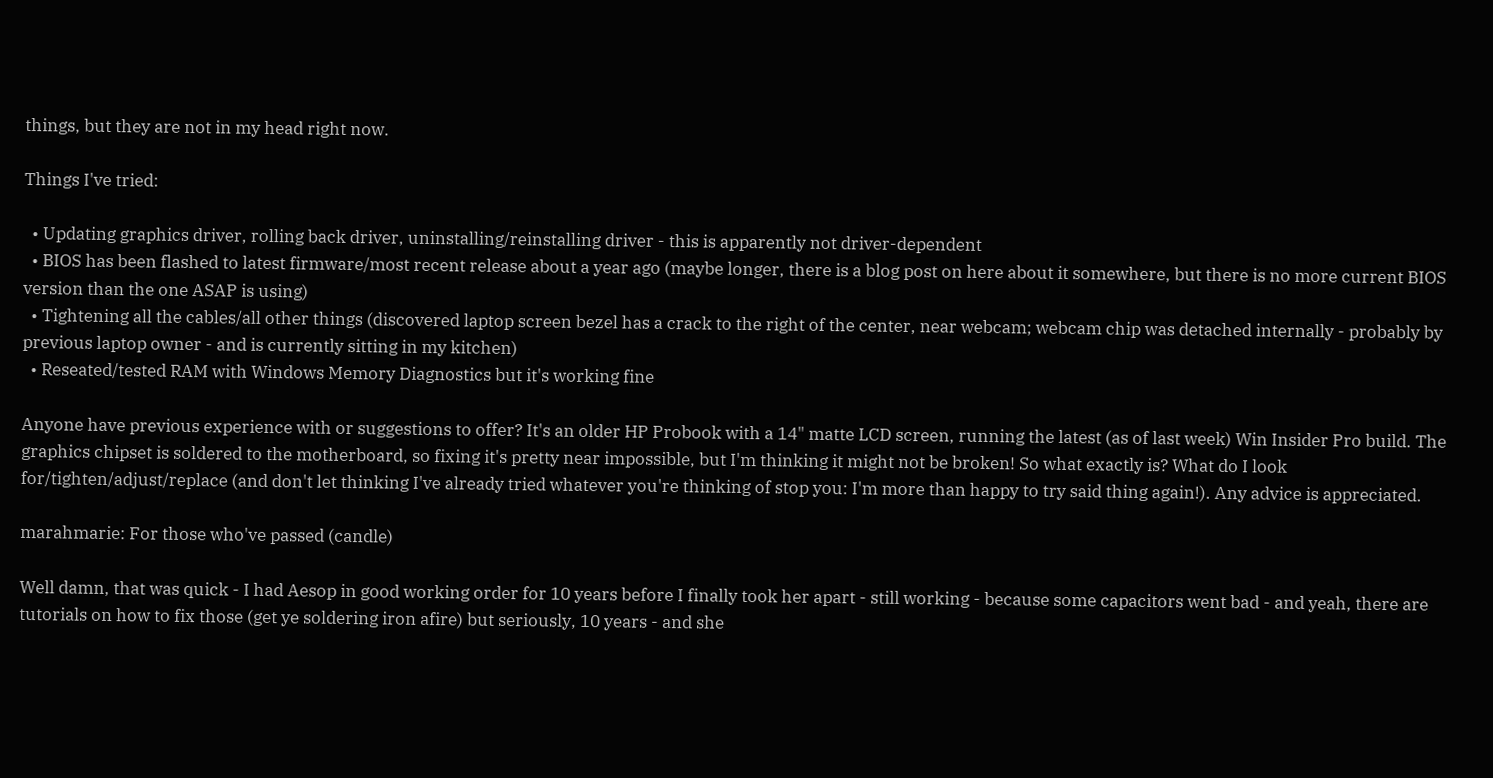things, but they are not in my head right now.

Things I've tried:

  • Updating graphics driver, rolling back driver, uninstalling/reinstalling driver - this is apparently not driver-dependent
  • BIOS has been flashed to latest firmware/most recent release about a year ago (maybe longer, there is a blog post on here about it somewhere, but there is no more current BIOS version than the one ASAP is using)
  • Tightening all the cables/all other things (discovered laptop screen bezel has a crack to the right of the center, near webcam; webcam chip was detached internally - probably by previous laptop owner - and is currently sitting in my kitchen)
  • Reseated/tested RAM with Windows Memory Diagnostics but it's working fine

Anyone have previous experience with or suggestions to offer? It's an older HP Probook with a 14" matte LCD screen, running the latest (as of last week) Win Insider Pro build. The graphics chipset is soldered to the motherboard, so fixing it's pretty near impossible, but I'm thinking it might not be broken! So what exactly is? What do I look for/tighten/adjust/replace (and don't let thinking I've already tried whatever you're thinking of stop you: I'm more than happy to try said thing again!). Any advice is appreciated.

marahmarie: For those who've passed (candle)

Well damn, that was quick - I had Aesop in good working order for 10 years before I finally took her apart - still working - because some capacitors went bad - and yeah, there are tutorials on how to fix those (get ye soldering iron afire) but seriously, 10 years - and she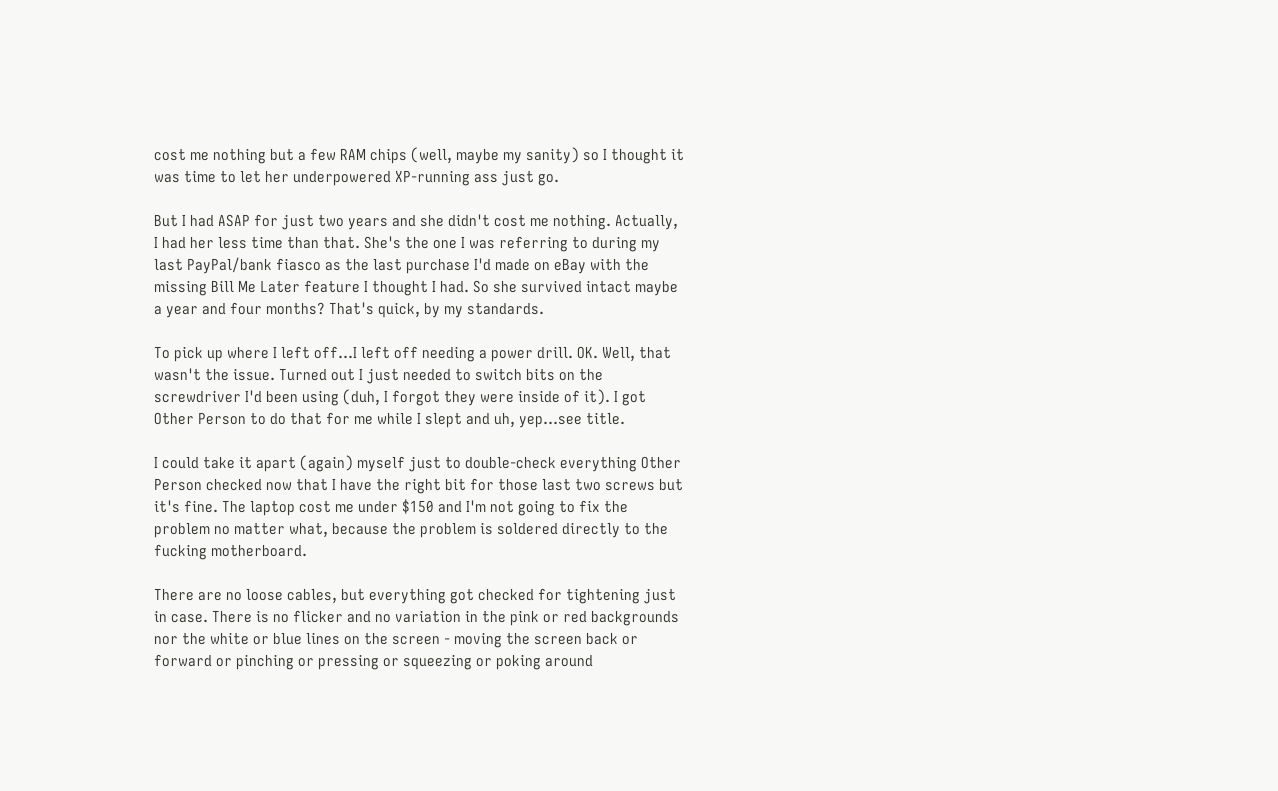cost me nothing but a few RAM chips (well, maybe my sanity) so I thought it was time to let her underpowered XP-running ass just go.

But I had ASAP for just two years and she didn't cost me nothing. Actually, I had her less time than that. She's the one I was referring to during my last PayPal/bank fiasco as the last purchase I'd made on eBay with the missing Bill Me Later feature I thought I had. So she survived intact maybe a year and four months? That's quick, by my standards.

To pick up where I left off...I left off needing a power drill. OK. Well, that wasn't the issue. Turned out I just needed to switch bits on the screwdriver I'd been using (duh, I forgot they were inside of it). I got Other Person to do that for me while I slept and uh, yep...see title.

I could take it apart (again) myself just to double-check everything Other Person checked now that I have the right bit for those last two screws but it's fine. The laptop cost me under $150 and I'm not going to fix the problem no matter what, because the problem is soldered directly to the fucking motherboard.

There are no loose cables, but everything got checked for tightening just in case. There is no flicker and no variation in the pink or red backgrounds nor the white or blue lines on the screen - moving the screen back or forward or pinching or pressing or squeezing or poking around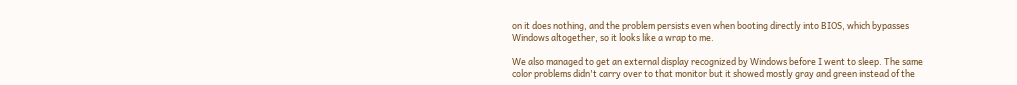on it does nothing, and the problem persists even when booting directly into BIOS, which bypasses Windows altogether, so it looks like a wrap to me.

We also managed to get an external display recognized by Windows before I went to sleep. The same color problems didn't carry over to that monitor but it showed mostly gray and green instead of the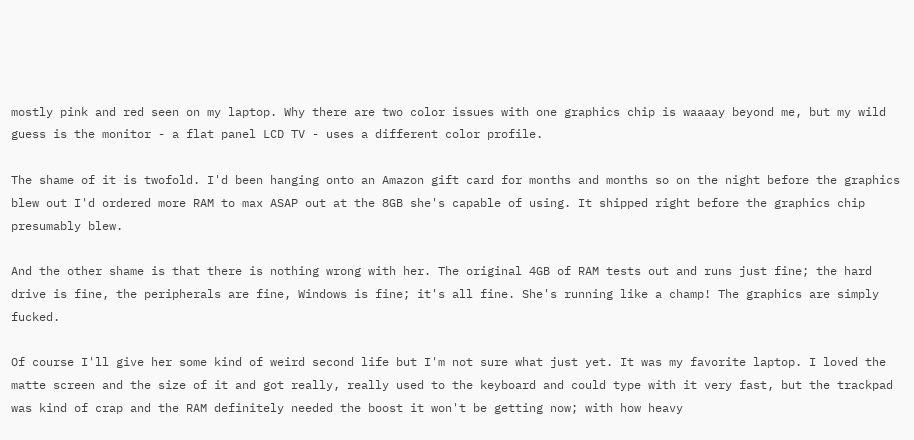mostly pink and red seen on my laptop. Why there are two color issues with one graphics chip is waaaay beyond me, but my wild guess is the monitor - a flat panel LCD TV - uses a different color profile.

The shame of it is twofold. I'd been hanging onto an Amazon gift card for months and months so on the night before the graphics blew out I'd ordered more RAM to max ASAP out at the 8GB she's capable of using. It shipped right before the graphics chip presumably blew.

And the other shame is that there is nothing wrong with her. The original 4GB of RAM tests out and runs just fine; the hard drive is fine, the peripherals are fine, Windows is fine; it's all fine. She's running like a champ! The graphics are simply fucked.

Of course I'll give her some kind of weird second life but I'm not sure what just yet. It was my favorite laptop. I loved the matte screen and the size of it and got really, really used to the keyboard and could type with it very fast, but the trackpad was kind of crap and the RAM definitely needed the boost it won't be getting now; with how heavy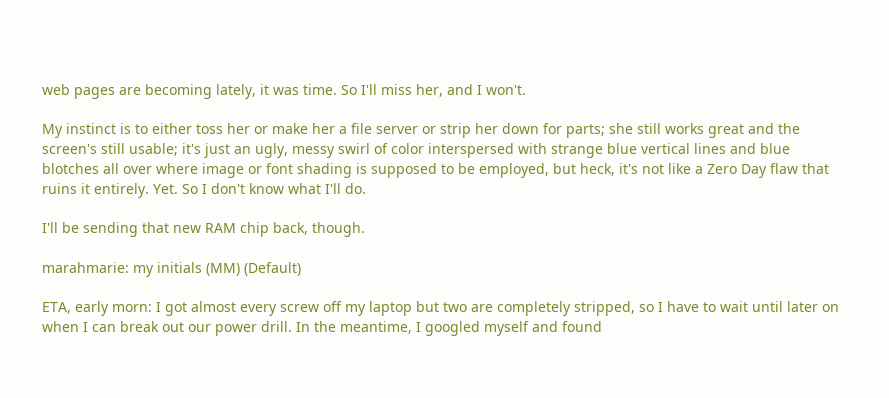web pages are becoming lately, it was time. So I'll miss her, and I won't.

My instinct is to either toss her or make her a file server or strip her down for parts; she still works great and the screen's still usable; it's just an ugly, messy swirl of color interspersed with strange blue vertical lines and blue blotches all over where image or font shading is supposed to be employed, but heck, it's not like a Zero Day flaw that ruins it entirely. Yet. So I don't know what I'll do.

I'll be sending that new RAM chip back, though.

marahmarie: my initials (MM) (Default)

ETA, early morn: I got almost every screw off my laptop but two are completely stripped, so I have to wait until later on when I can break out our power drill. In the meantime, I googled myself and found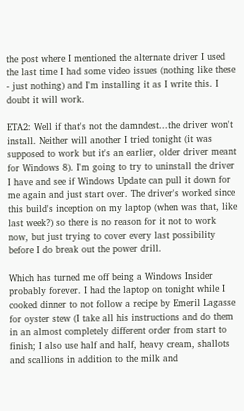the post where I mentioned the alternate driver I used the last time I had some video issues (nothing like these - just nothing) and I'm installing it as I write this. I doubt it will work.

ETA2: Well if that's not the damndest...the driver won't install. Neither will another I tried tonight (it was supposed to work but it's an earlier, older driver meant for Windows 8). I'm going to try to uninstall the driver I have and see if Windows Update can pull it down for me again and just start over. The driver's worked since this build's inception on my laptop (when was that, like last week?) so there is no reason for it not to work now, but just trying to cover every last possibility before I do break out the power drill.

Which has turned me off being a Windows Insider probably forever. I had the laptop on tonight while I cooked dinner to not follow a recipe by Emeril Lagasse for oyster stew (I take all his instructions and do them in an almost completely different order from start to finish; I also use half and half, heavy cream, shallots and scallions in addition to the milk and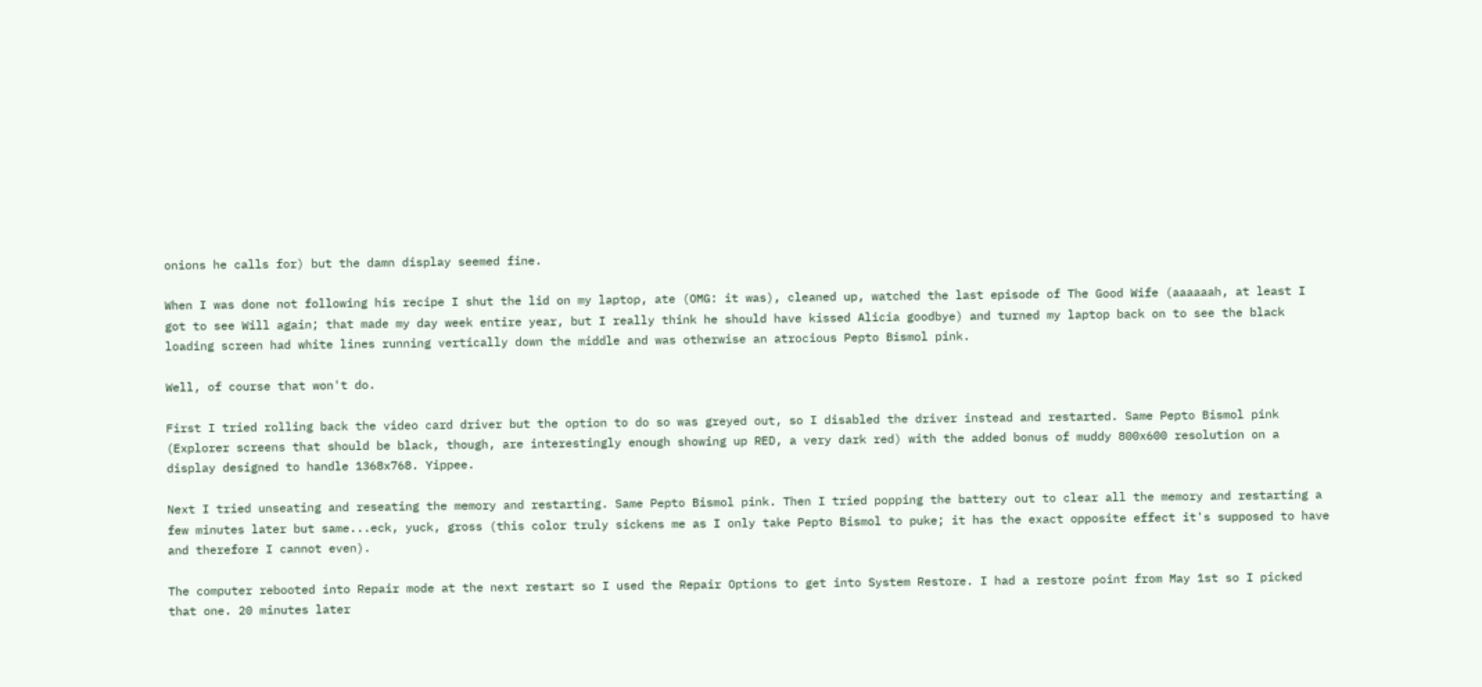onions he calls for) but the damn display seemed fine.

When I was done not following his recipe I shut the lid on my laptop, ate (OMG: it was), cleaned up, watched the last episode of The Good Wife (aaaaaah, at least I got to see Will again; that made my day week entire year, but I really think he should have kissed Alicia goodbye) and turned my laptop back on to see the black loading screen had white lines running vertically down the middle and was otherwise an atrocious Pepto Bismol pink.

Well, of course that won't do.

First I tried rolling back the video card driver but the option to do so was greyed out, so I disabled the driver instead and restarted. Same Pepto Bismol pink (Explorer screens that should be black, though, are interestingly enough showing up RED, a very dark red) with the added bonus of muddy 800x600 resolution on a display designed to handle 1368x768. Yippee.

Next I tried unseating and reseating the memory and restarting. Same Pepto Bismol pink. Then I tried popping the battery out to clear all the memory and restarting a few minutes later but same...eck, yuck, gross (this color truly sickens me as I only take Pepto Bismol to puke; it has the exact opposite effect it's supposed to have and therefore I cannot even).

The computer rebooted into Repair mode at the next restart so I used the Repair Options to get into System Restore. I had a restore point from May 1st so I picked that one. 20 minutes later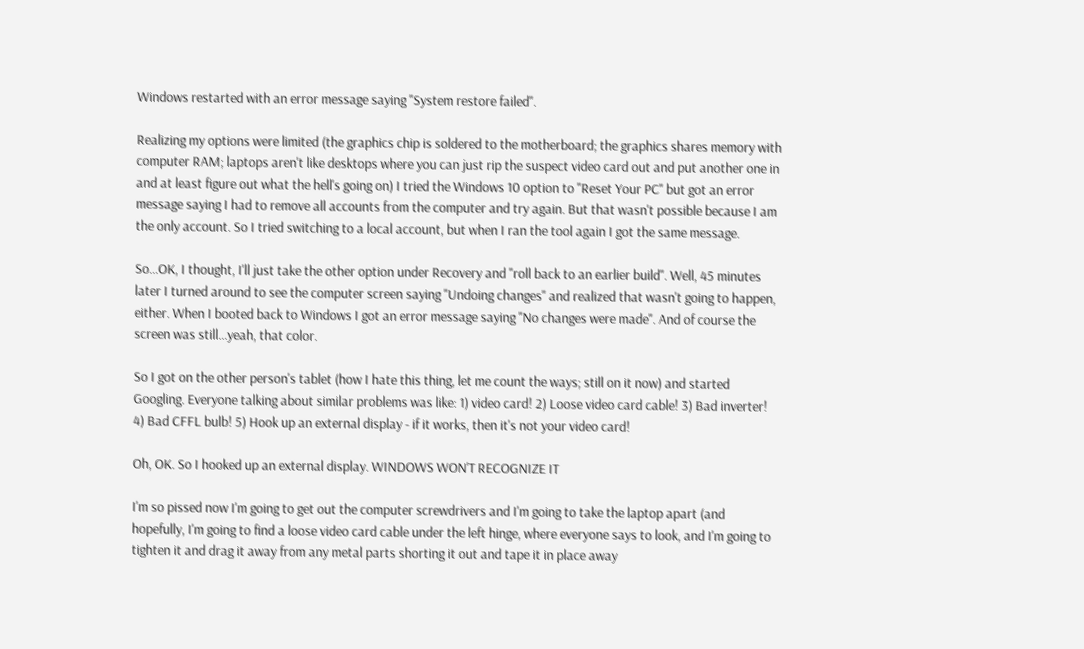Windows restarted with an error message saying "System restore failed".

Realizing my options were limited (the graphics chip is soldered to the motherboard; the graphics shares memory with computer RAM; laptops aren't like desktops where you can just rip the suspect video card out and put another one in and at least figure out what the hell's going on) I tried the Windows 10 option to "Reset Your PC" but got an error message saying I had to remove all accounts from the computer and try again. But that wasn't possible because I am the only account. So I tried switching to a local account, but when I ran the tool again I got the same message.

So...OK, I thought, I'll just take the other option under Recovery and "roll back to an earlier build". Well, 45 minutes later I turned around to see the computer screen saying "Undoing changes" and realized that wasn't going to happen, either. When I booted back to Windows I got an error message saying "No changes were made". And of course the screen was still...yeah, that color.

So I got on the other person's tablet (how I hate this thing, let me count the ways; still on it now) and started Googling. Everyone talking about similar problems was like: 1) video card! 2) Loose video card cable! 3) Bad inverter! 4) Bad CFFL bulb! 5) Hook up an external display - if it works, then it's not your video card!

Oh, OK. So I hooked up an external display. WINDOWS WON'T RECOGNIZE IT

I'm so pissed now I'm going to get out the computer screwdrivers and I'm going to take the laptop apart (and hopefully, I'm going to find a loose video card cable under the left hinge, where everyone says to look, and I'm going to tighten it and drag it away from any metal parts shorting it out and tape it in place away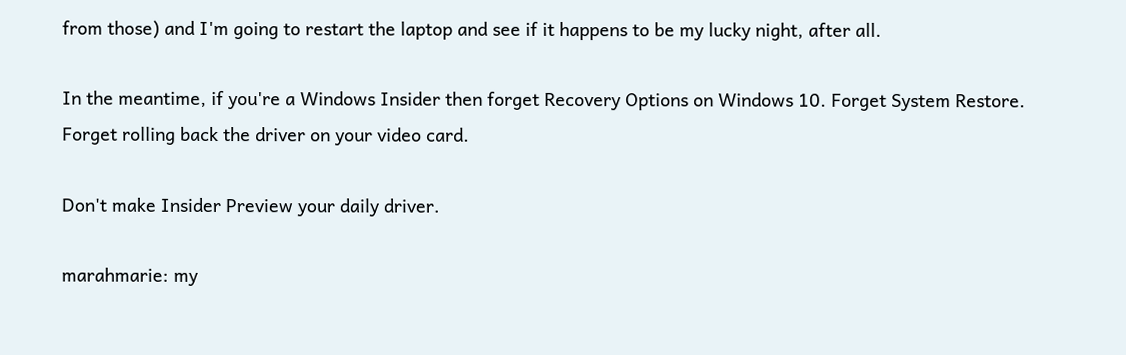from those) and I'm going to restart the laptop and see if it happens to be my lucky night, after all.

In the meantime, if you're a Windows Insider then forget Recovery Options on Windows 10. Forget System Restore. Forget rolling back the driver on your video card.

Don't make Insider Preview your daily driver.

marahmarie: my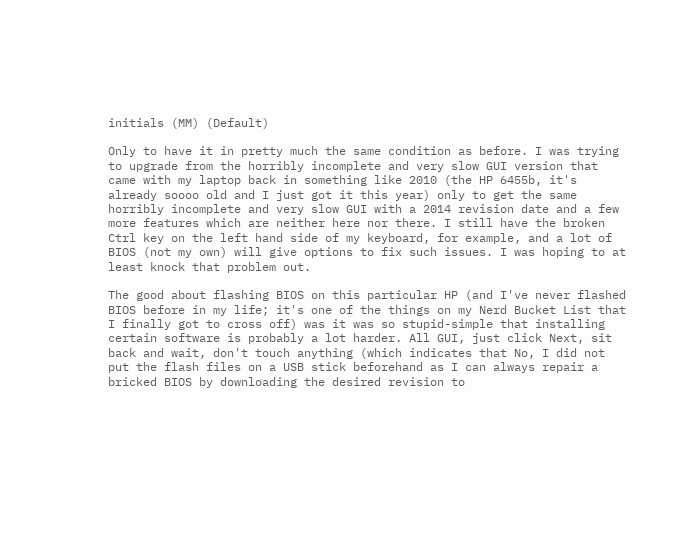initials (MM) (Default)

Only to have it in pretty much the same condition as before. I was trying to upgrade from the horribly incomplete and very slow GUI version that came with my laptop back in something like 2010 (the HP 6455b, it's already soooo old and I just got it this year) only to get the same horribly incomplete and very slow GUI with a 2014 revision date and a few more features which are neither here nor there. I still have the broken Ctrl key on the left hand side of my keyboard, for example, and a lot of BIOS (not my own) will give options to fix such issues. I was hoping to at least knock that problem out.

The good about flashing BIOS on this particular HP (and I've never flashed BIOS before in my life; it's one of the things on my Nerd Bucket List that I finally got to cross off) was it was so stupid-simple that installing certain software is probably a lot harder. All GUI, just click Next, sit back and wait, don't touch anything (which indicates that No, I did not put the flash files on a USB stick beforehand as I can always repair a bricked BIOS by downloading the desired revision to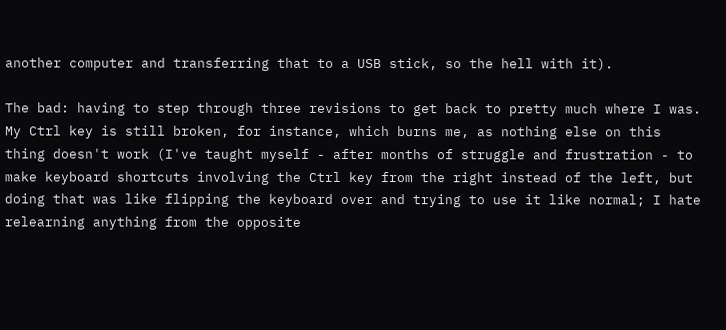another computer and transferring that to a USB stick, so the hell with it).

The bad: having to step through three revisions to get back to pretty much where I was. My Ctrl key is still broken, for instance, which burns me, as nothing else on this thing doesn't work (I've taught myself - after months of struggle and frustration - to make keyboard shortcuts involving the Ctrl key from the right instead of the left, but doing that was like flipping the keyboard over and trying to use it like normal; I hate relearning anything from the opposite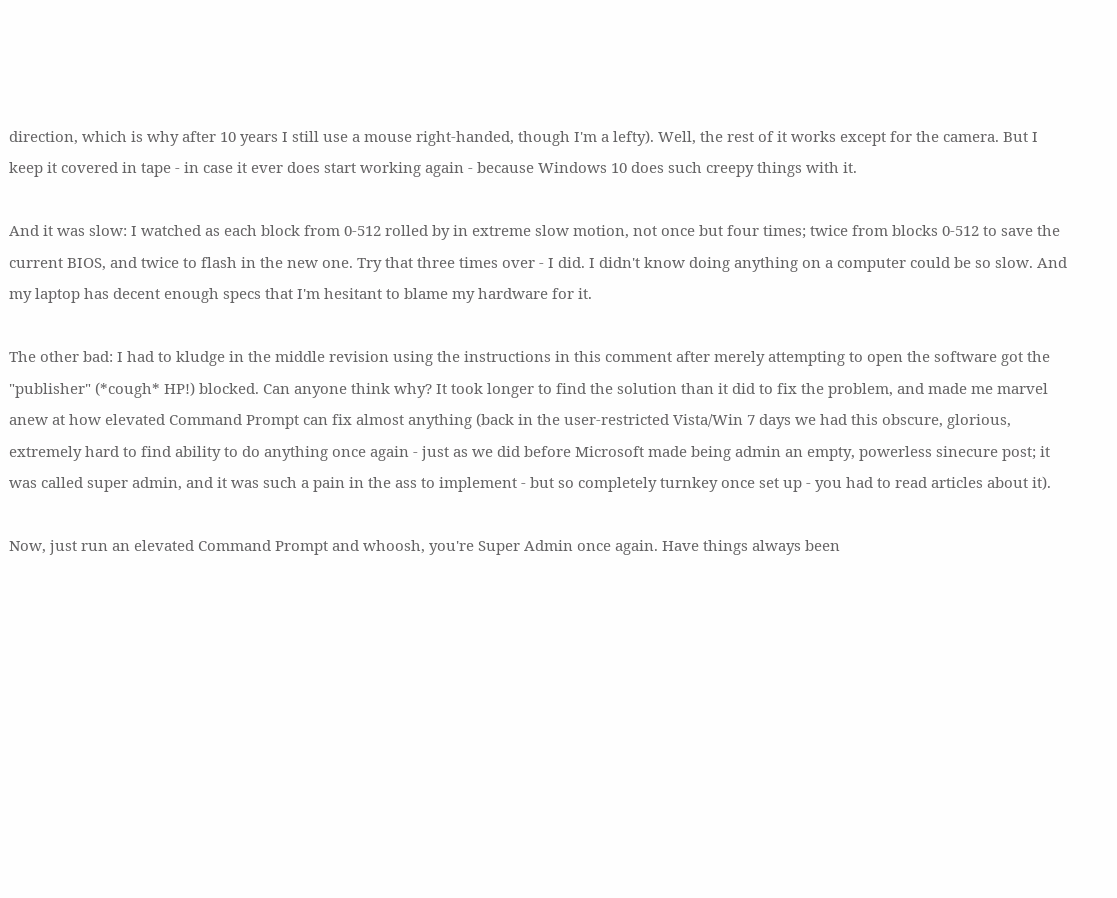direction, which is why after 10 years I still use a mouse right-handed, though I'm a lefty). Well, the rest of it works except for the camera. But I keep it covered in tape - in case it ever does start working again - because Windows 10 does such creepy things with it.

And it was slow: I watched as each block from 0-512 rolled by in extreme slow motion, not once but four times; twice from blocks 0-512 to save the current BIOS, and twice to flash in the new one. Try that three times over - I did. I didn't know doing anything on a computer could be so slow. And my laptop has decent enough specs that I'm hesitant to blame my hardware for it.

The other bad: I had to kludge in the middle revision using the instructions in this comment after merely attempting to open the software got the "publisher" (*cough* HP!) blocked. Can anyone think why? It took longer to find the solution than it did to fix the problem, and made me marvel anew at how elevated Command Prompt can fix almost anything (back in the user-restricted Vista/Win 7 days we had this obscure, glorious, extremely hard to find ability to do anything once again - just as we did before Microsoft made being admin an empty, powerless sinecure post; it was called super admin, and it was such a pain in the ass to implement - but so completely turnkey once set up - you had to read articles about it).

Now, just run an elevated Command Prompt and whoosh, you're Super Admin once again. Have things always been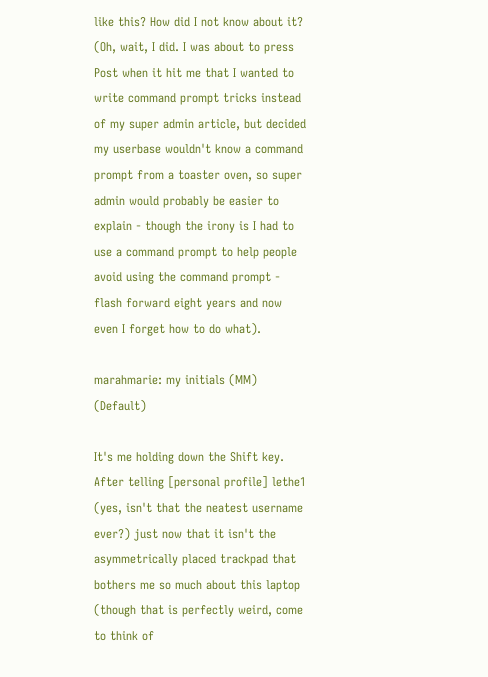like this? How did I not know about it? (Oh, wait, I did. I was about to press Post when it hit me that I wanted to write command prompt tricks instead of my super admin article, but decided my userbase wouldn't know a command prompt from a toaster oven, so super admin would probably be easier to explain - though the irony is I had to use a command prompt to help people avoid using the command prompt - flash forward eight years and now even I forget how to do what).

marahmarie: my initials (MM) (Default)

It's me holding down the Shift key. After telling [personal profile] lethe1 (yes, isn't that the neatest username ever?) just now that it isn't the asymmetrically placed trackpad that bothers me so much about this laptop (though that is perfectly weird, come to think of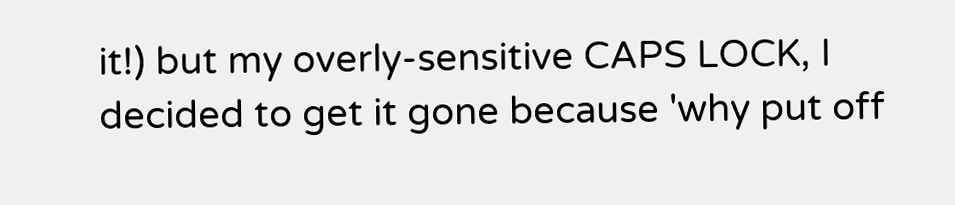it!) but my overly-sensitive CAPS LOCK, I decided to get it gone because 'why put off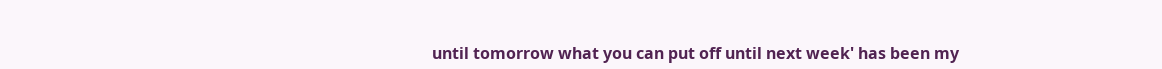until tomorrow what you can put off until next week' has been my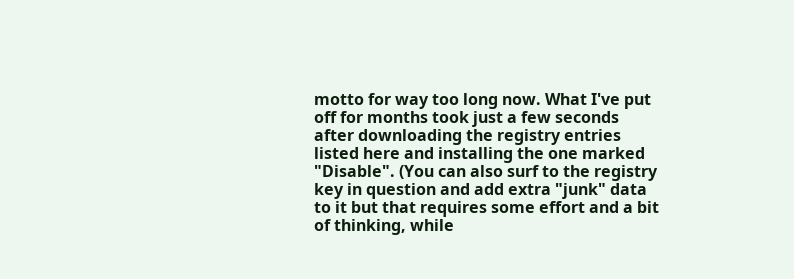motto for way too long now. What I've put off for months took just a few seconds after downloading the registry entries listed here and installing the one marked "Disable". (You can also surf to the registry key in question and add extra "junk" data to it but that requires some effort and a bit of thinking, while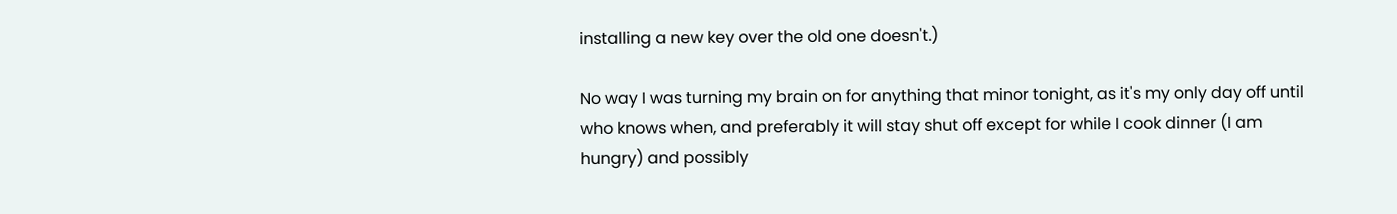installing a new key over the old one doesn't.)

No way I was turning my brain on for anything that minor tonight, as it's my only day off until who knows when, and preferably it will stay shut off except for while I cook dinner (I am hungry) and possibly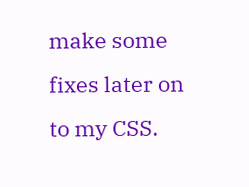make some fixes later on to my CSS.